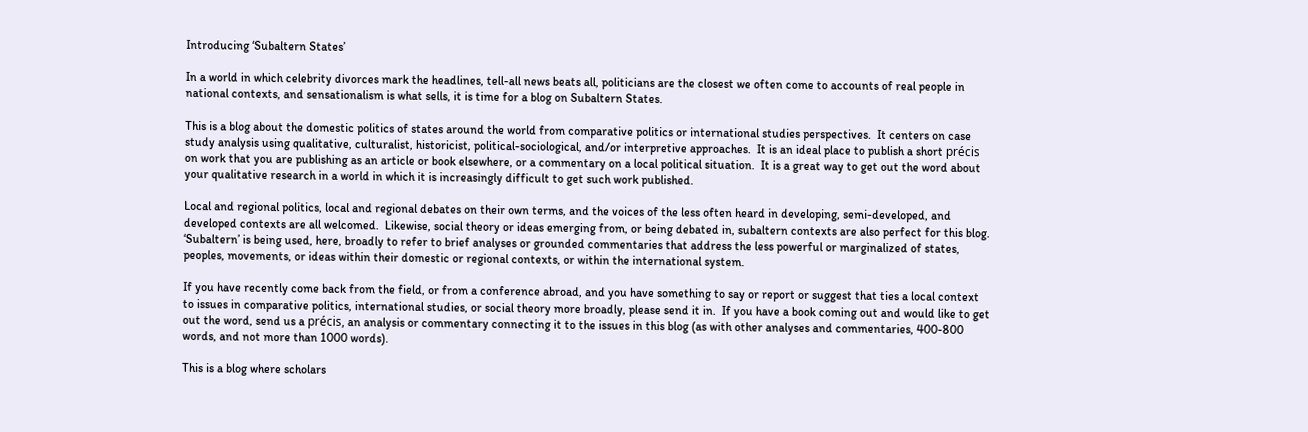Introducing ‘Subaltern States’

In a world in which celebrity divorces mark the headlines, tell-all news beats all, politicians are the closest we often come to accounts of real people in national contexts, and sensationalism is what sells, it is time for a blog on Subaltern States.

This is a blog about the domestic politics of states around the world from comparative politics or international studies perspectives.  It centers on case study analysis using qualitative, culturalist, historicist, political-sociological, and/or interpretive approaches.  It is an ideal place to publish a short précis on work that you are publishing as an article or book elsewhere, or a commentary on a local political situation.  It is a great way to get out the word about your qualitative research in a world in which it is increasingly difficult to get such work published.

Local and regional politics, local and regional debates on their own terms, and the voices of the less often heard in developing, semi-developed, and developed contexts are all welcomed.  Likewise, social theory or ideas emerging from, or being debated in, subaltern contexts are also perfect for this blog.  ‘Subaltern’ is being used, here, broadly to refer to brief analyses or grounded commentaries that address the less powerful or marginalized of states, peoples, movements, or ideas within their domestic or regional contexts, or within the international system.

If you have recently come back from the field, or from a conference abroad, and you have something to say or report or suggest that ties a local context to issues in comparative politics, international studies, or social theory more broadly, please send it in.  If you have a book coming out and would like to get out the word, send us a précis, an analysis or commentary connecting it to the issues in this blog (as with other analyses and commentaries, 400-800 words, and not more than 1000 words).

This is a blog where scholars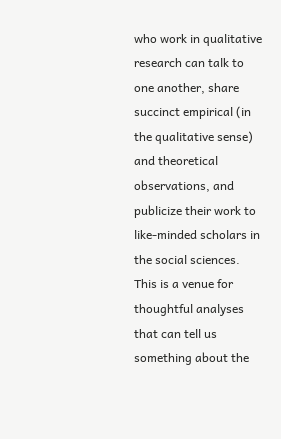who work in qualitative research can talk to one another, share succinct empirical (in the qualitative sense) and theoretical observations, and publicize their work to like-minded scholars in the social sciences. This is a venue for thoughtful analyses that can tell us something about the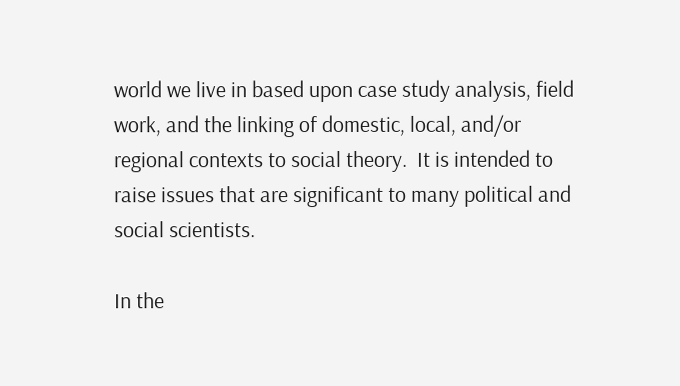world we live in based upon case study analysis, field work, and the linking of domestic, local, and/or regional contexts to social theory.  It is intended to raise issues that are significant to many political and social scientists.

In the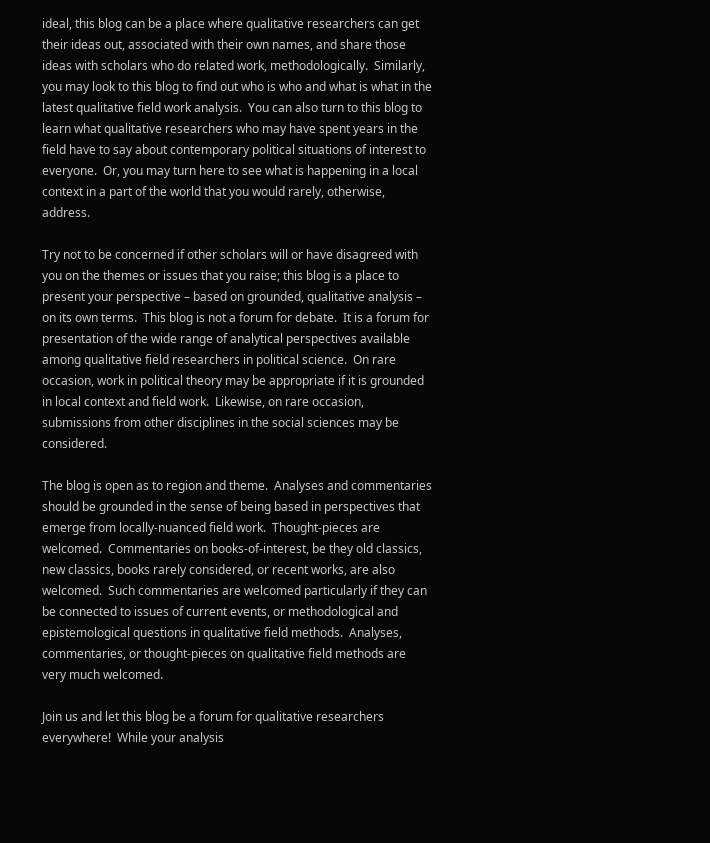ideal, this blog can be a place where qualitative researchers can get their ideas out, associated with their own names, and share those ideas with scholars who do related work, methodologically.  Similarly, you may look to this blog to find out who is who and what is what in the latest qualitative field work analysis.  You can also turn to this blog to learn what qualitative researchers who may have spent years in the field have to say about contemporary political situations of interest to everyone.  Or, you may turn here to see what is happening in a local context in a part of the world that you would rarely, otherwise, address.

Try not to be concerned if other scholars will or have disagreed with you on the themes or issues that you raise; this blog is a place to present your perspective – based on grounded, qualitative analysis – on its own terms.  This blog is not a forum for debate.  It is a forum for presentation of the wide range of analytical perspectives available among qualitative field researchers in political science.  On rare occasion, work in political theory may be appropriate if it is grounded in local context and field work.  Likewise, on rare occasion, submissions from other disciplines in the social sciences may be considered.

The blog is open as to region and theme.  Analyses and commentaries should be grounded in the sense of being based in perspectives that emerge from locally-nuanced field work.  Thought-pieces are welcomed.  Commentaries on books-of-interest, be they old classics, new classics, books rarely considered, or recent works, are also welcomed.  Such commentaries are welcomed particularly if they can be connected to issues of current events, or methodological and epistemological questions in qualitative field methods.  Analyses, commentaries, or thought-pieces on qualitative field methods are very much welcomed.

Join us and let this blog be a forum for qualitative researchers everywhere!  While your analysis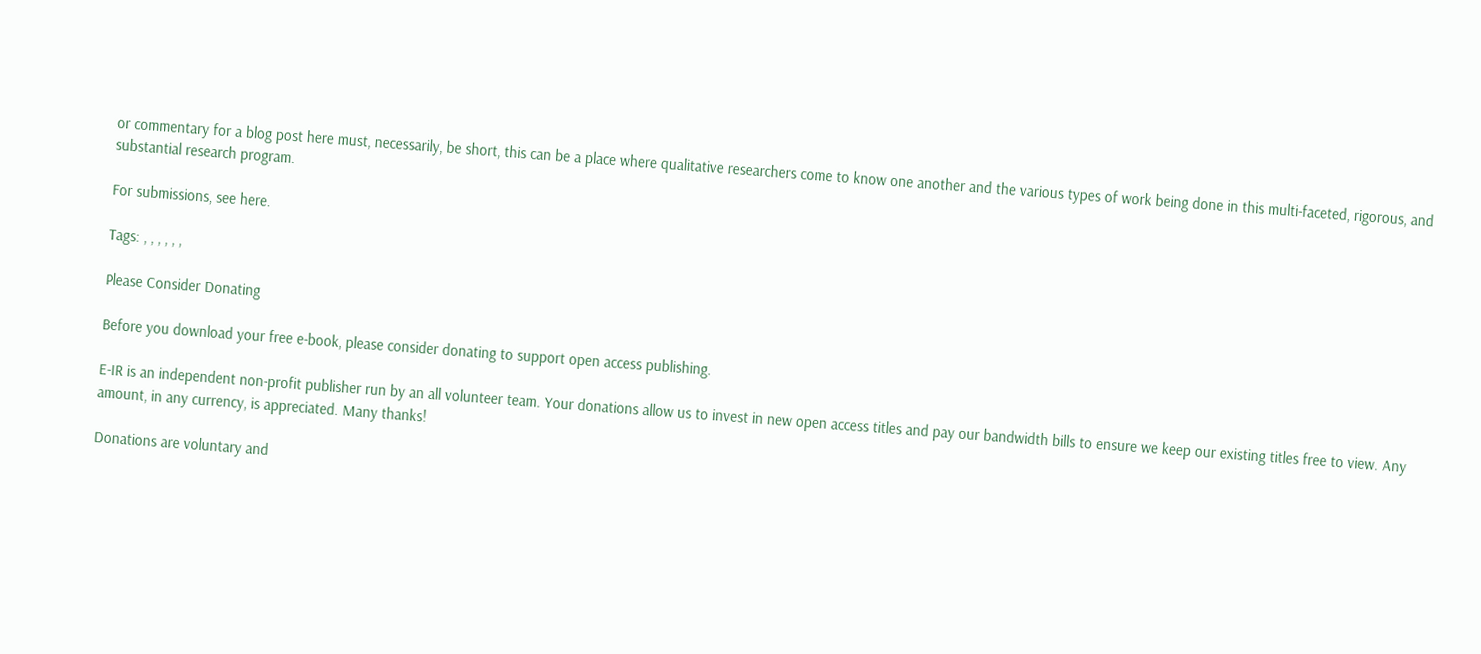or commentary for a blog post here must, necessarily, be short, this can be a place where qualitative researchers come to know one another and the various types of work being done in this multi-faceted, rigorous, and substantial research program.

For submissions, see here.

Tags: , , , , , ,

Please Consider Donating

Before you download your free e-book, please consider donating to support open access publishing.

E-IR is an independent non-profit publisher run by an all volunteer team. Your donations allow us to invest in new open access titles and pay our bandwidth bills to ensure we keep our existing titles free to view. Any amount, in any currency, is appreciated. Many thanks!

Donations are voluntary and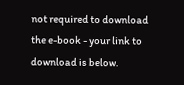not required to download the e-book - your link to download is below.